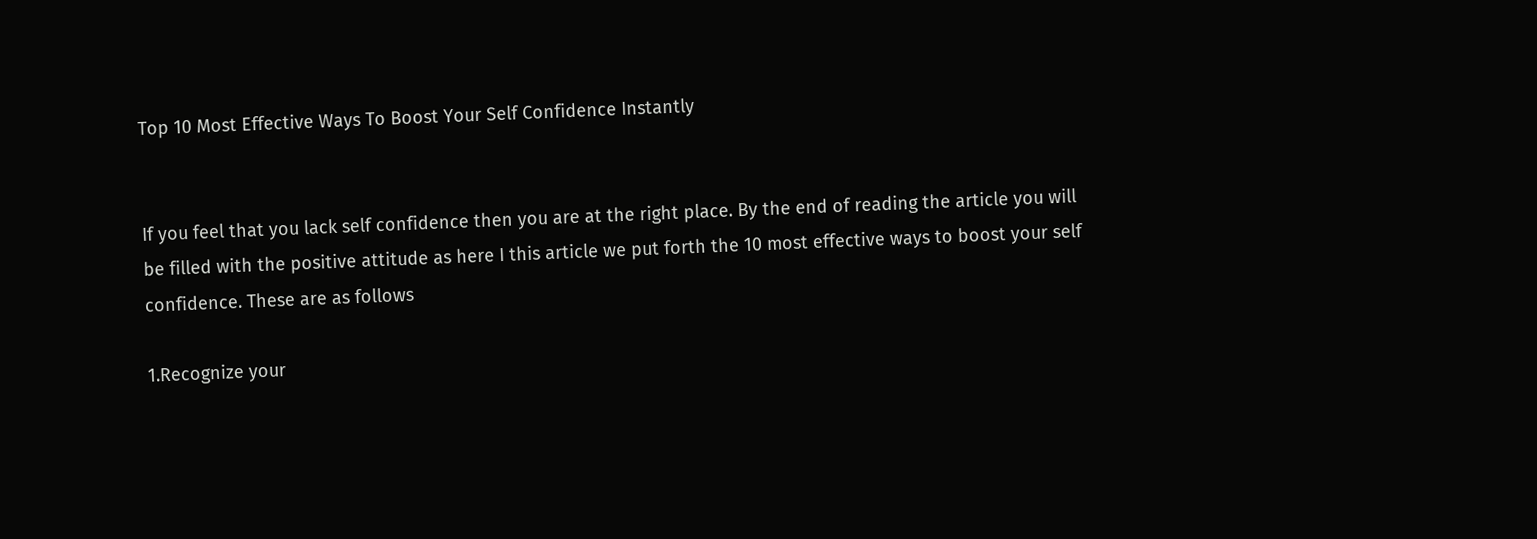Top 10 Most Effective Ways To Boost Your Self Confidence Instantly


If you feel that you lack self confidence then you are at the right place. By the end of reading the article you will be filled with the positive attitude as here I this article we put forth the 10 most effective ways to boost your self confidence. These are as follows

1.Recognize your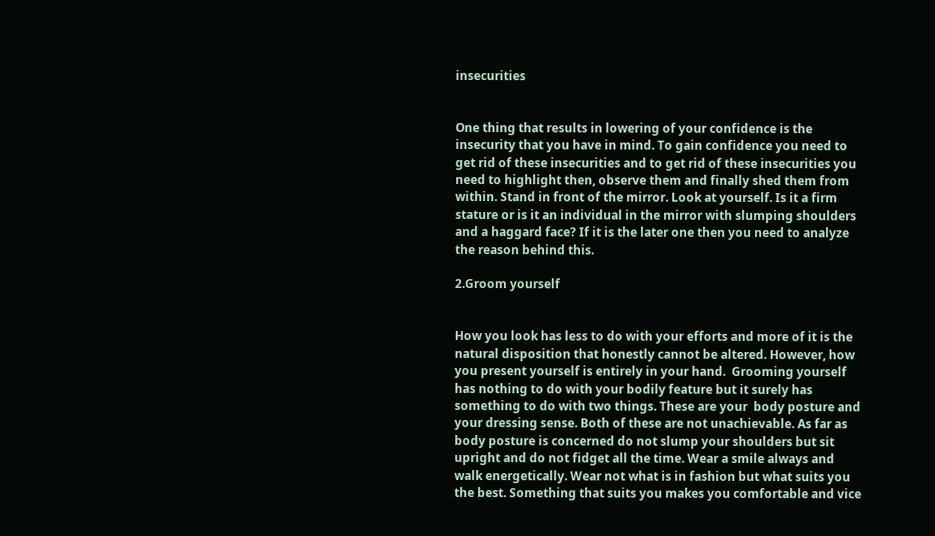insecurities


One thing that results in lowering of your confidence is the insecurity that you have in mind. To gain confidence you need to get rid of these insecurities and to get rid of these insecurities you need to highlight then, observe them and finally shed them from within. Stand in front of the mirror. Look at yourself. Is it a firm stature or is it an individual in the mirror with slumping shoulders and a haggard face? If it is the later one then you need to analyze the reason behind this.

2.Groom yourself


How you look has less to do with your efforts and more of it is the natural disposition that honestly cannot be altered. However, how you present yourself is entirely in your hand.  Grooming yourself has nothing to do with your bodily feature but it surely has something to do with two things. These are your  body posture and your dressing sense. Both of these are not unachievable. As far as body posture is concerned do not slump your shoulders but sit upright and do not fidget all the time. Wear a smile always and walk energetically. Wear not what is in fashion but what suits you the best. Something that suits you makes you comfortable and vice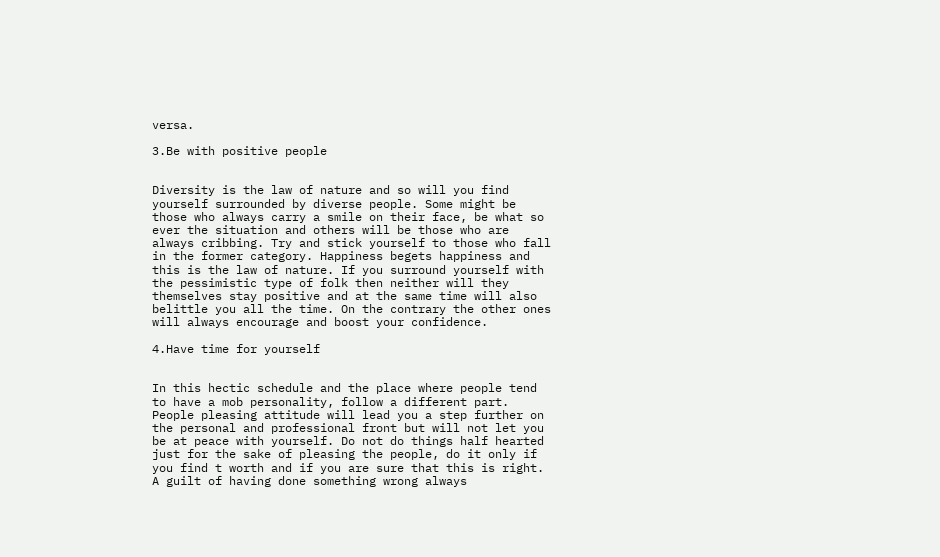versa.

3.Be with positive people


Diversity is the law of nature and so will you find yourself surrounded by diverse people. Some might be those who always carry a smile on their face, be what so ever the situation and others will be those who are always cribbing. Try and stick yourself to those who fall in the former category. Happiness begets happiness and this is the law of nature. If you surround yourself with the pessimistic type of folk then neither will they themselves stay positive and at the same time will also belittle you all the time. On the contrary the other ones will always encourage and boost your confidence.

4.Have time for yourself


In this hectic schedule and the place where people tend to have a mob personality, follow a different part. People pleasing attitude will lead you a step further on the personal and professional front but will not let you be at peace with yourself. Do not do things half hearted just for the sake of pleasing the people, do it only if you find t worth and if you are sure that this is right. A guilt of having done something wrong always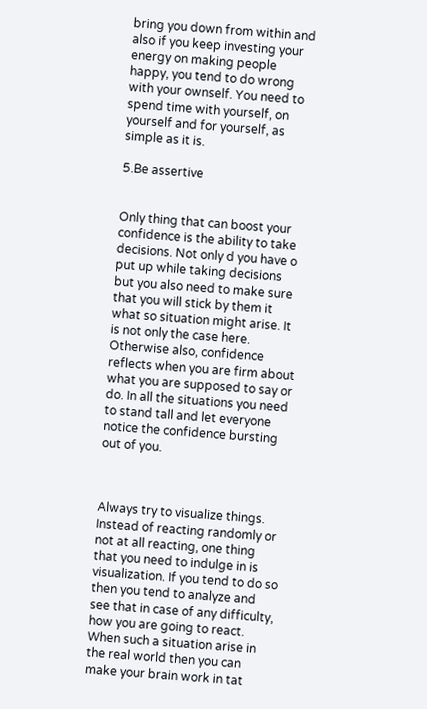bring you down from within and also if you keep investing your energy on making people happy, you tend to do wrong with your ownself. You need to spend time with yourself, on yourself and for yourself, as simple as it is.

5.Be assertive


Only thing that can boost your confidence is the ability to take decisions. Not only d you have o put up while taking decisions but you also need to make sure that you will stick by them it what so situation might arise. It is not only the case here. Otherwise also, confidence reflects when you are firm about what you are supposed to say or do. In all the situations you need to stand tall and let everyone notice the confidence bursting out of you.



Always try to visualize things. Instead of reacting randomly or not at all reacting, one thing that you need to indulge in is visualization. If you tend to do so then you tend to analyze and see that in case of any difficulty, how you are going to react. When such a situation arise in the real world then you can make your brain work in tat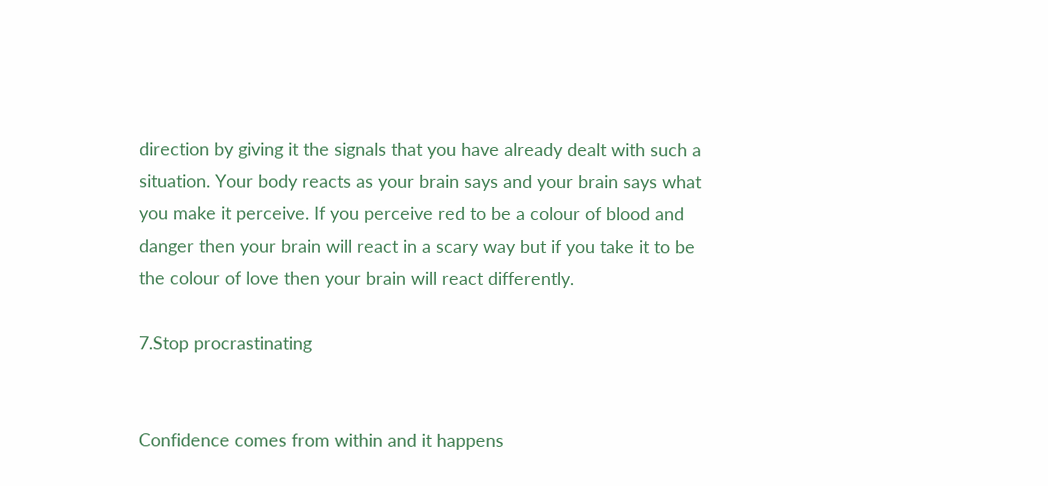direction by giving it the signals that you have already dealt with such a situation. Your body reacts as your brain says and your brain says what you make it perceive. If you perceive red to be a colour of blood and danger then your brain will react in a scary way but if you take it to be the colour of love then your brain will react differently.

7.Stop procrastinating


Confidence comes from within and it happens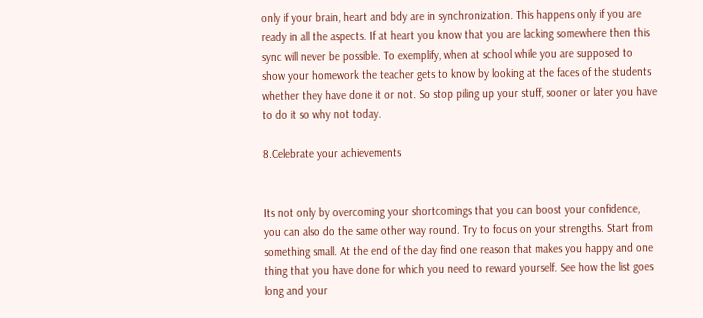only if your brain, heart and bdy are in synchronization. This happens only if you are ready in all the aspects. If at heart you know that you are lacking somewhere then this sync will never be possible. To exemplify, when at school while you are supposed to show your homework the teacher gets to know by looking at the faces of the students whether they have done it or not. So stop piling up your stuff, sooner or later you have to do it so why not today.

8.Celebrate your achievements


Its not only by overcoming your shortcomings that you can boost your confidence, you can also do the same other way round. Try to focus on your strengths. Start from something small. At the end of the day find one reason that makes you happy and one thing that you have done for which you need to reward yourself. See how the list goes long and your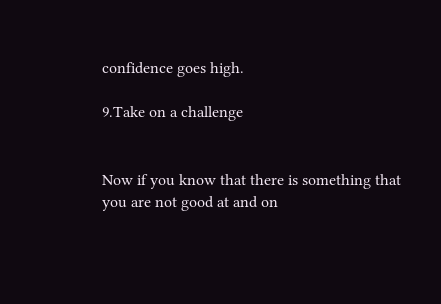confidence goes high.

9.Take on a challenge


Now if you know that there is something that you are not good at and on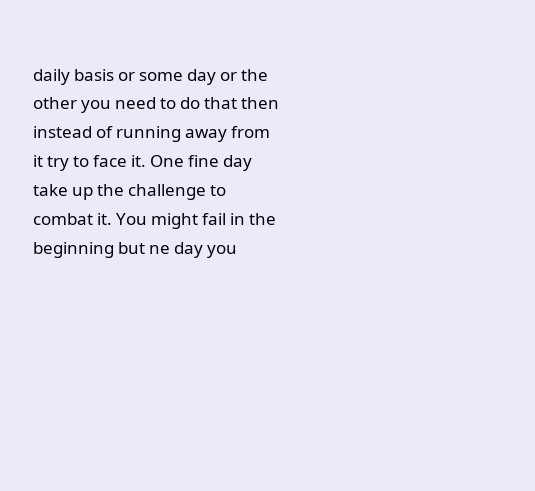daily basis or some day or the other you need to do that then instead of running away from it try to face it. One fine day take up the challenge to combat it. You might fail in the beginning but ne day you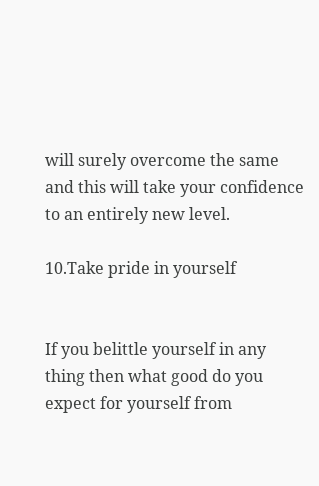will surely overcome the same and this will take your confidence to an entirely new level.

10.Take pride in yourself


If you belittle yourself in any thing then what good do you expect for yourself from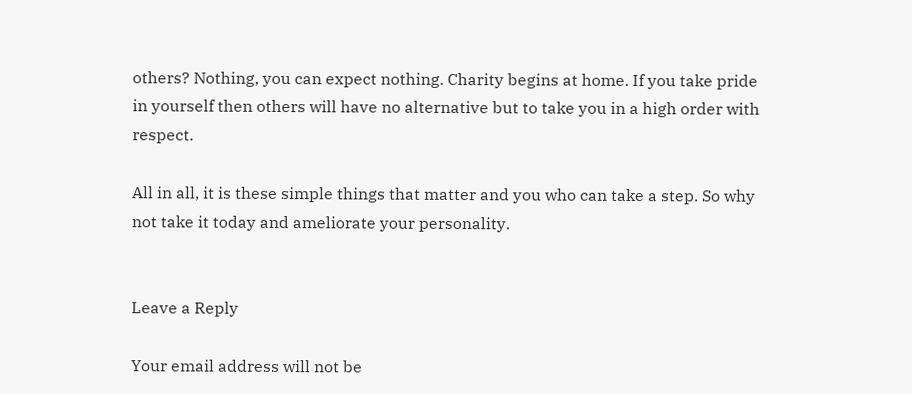others? Nothing, you can expect nothing. Charity begins at home. If you take pride in yourself then others will have no alternative but to take you in a high order with respect.

All in all, it is these simple things that matter and you who can take a step. So why not take it today and ameliorate your personality.


Leave a Reply

Your email address will not be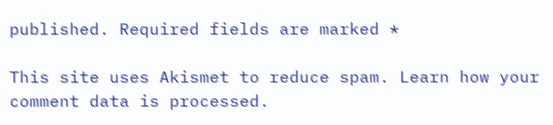published. Required fields are marked *

This site uses Akismet to reduce spam. Learn how your comment data is processed.